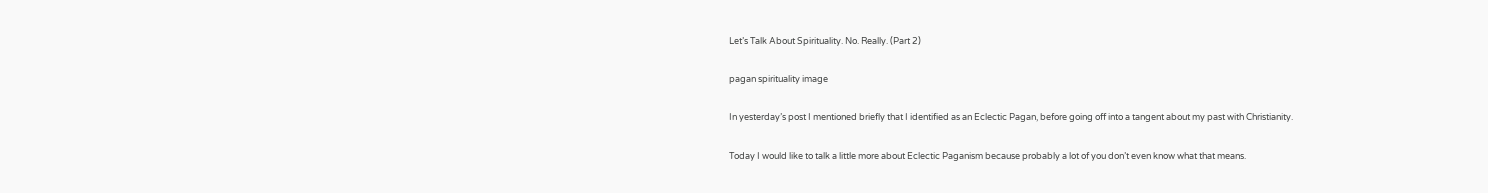Let’s Talk About Spirituality. No. Really. (Part 2)

pagan spirituality image

In yesterday’s post I mentioned briefly that I identified as an Eclectic Pagan, before going off into a tangent about my past with Christianity.

Today I would like to talk a little more about Eclectic Paganism because probably a lot of you don’t even know what that means.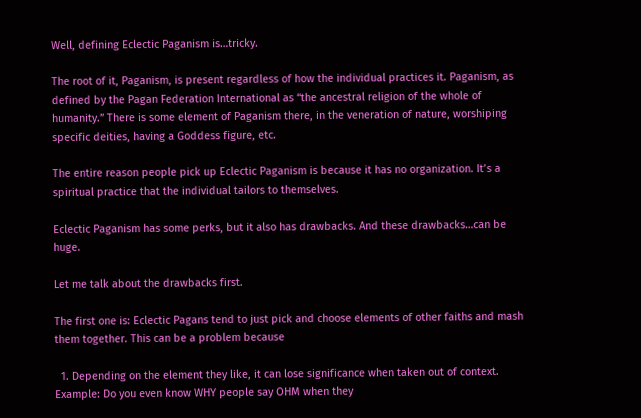Well, defining Eclectic Paganism is…tricky.

The root of it, Paganism, is present regardless of how the individual practices it. Paganism, as defined by the Pagan Federation International as “the ancestral religion of the whole of humanity.” There is some element of Paganism there, in the veneration of nature, worshiping specific deities, having a Goddess figure, etc.

The entire reason people pick up Eclectic Paganism is because it has no organization. It’s a spiritual practice that the individual tailors to themselves.

Eclectic Paganism has some perks, but it also has drawbacks. And these drawbacks…can be huge.

Let me talk about the drawbacks first.

The first one is: Eclectic Pagans tend to just pick and choose elements of other faiths and mash them together. This can be a problem because

  1. Depending on the element they like, it can lose significance when taken out of context. Example: Do you even know WHY people say OHM when they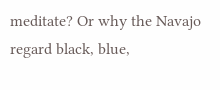meditate? Or why the Navajo regard black, blue,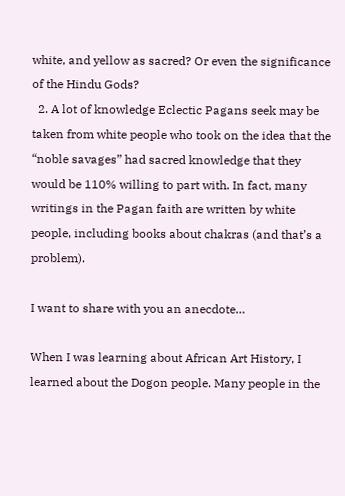white, and yellow as sacred? Or even the significance of the Hindu Gods?
  2. A lot of knowledge Eclectic Pagans seek may be taken from white people who took on the idea that the “noble savages” had sacred knowledge that they would be 110% willing to part with. In fact, many writings in the Pagan faith are written by white people, including books about chakras (and that’s a problem).

I want to share with you an anecdote…

When I was learning about African Art History, I learned about the Dogon people. Many people in the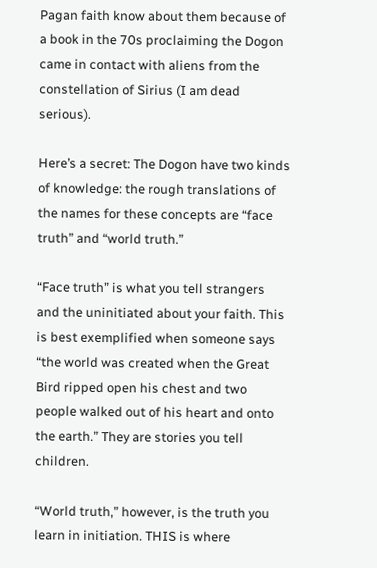Pagan faith know about them because of a book in the 70s proclaiming the Dogon came in contact with aliens from the constellation of Sirius (I am dead serious).

Here’s a secret: The Dogon have two kinds of knowledge: the rough translations of the names for these concepts are “face truth” and “world truth.”

“Face truth” is what you tell strangers and the uninitiated about your faith. This is best exemplified when someone says “the world was created when the Great Bird ripped open his chest and two people walked out of his heart and onto the earth.” They are stories you tell children.

“World truth,” however, is the truth you learn in initiation. THIS is where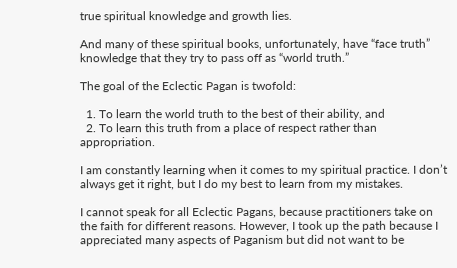true spiritual knowledge and growth lies.

And many of these spiritual books, unfortunately, have “face truth” knowledge that they try to pass off as “world truth.”

The goal of the Eclectic Pagan is twofold:

  1. To learn the world truth to the best of their ability, and
  2. To learn this truth from a place of respect rather than appropriation.

I am constantly learning when it comes to my spiritual practice. I don’t always get it right, but I do my best to learn from my mistakes.

I cannot speak for all Eclectic Pagans, because practitioners take on the faith for different reasons. However, I took up the path because I appreciated many aspects of Paganism but did not want to be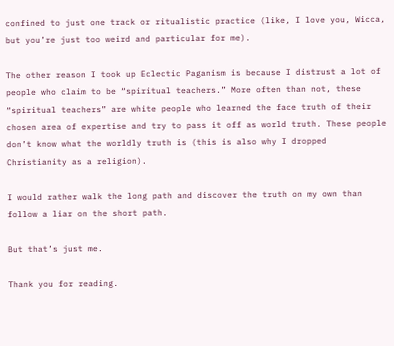confined to just one track or ritualistic practice (like, I love you, Wicca, but you’re just too weird and particular for me).

The other reason I took up Eclectic Paganism is because I distrust a lot of people who claim to be “spiritual teachers.” More often than not, these “spiritual teachers” are white people who learned the face truth of their chosen area of expertise and try to pass it off as world truth. These people don’t know what the worldly truth is (this is also why I dropped Christianity as a religion).

I would rather walk the long path and discover the truth on my own than follow a liar on the short path.

But that’s just me.

Thank you for reading.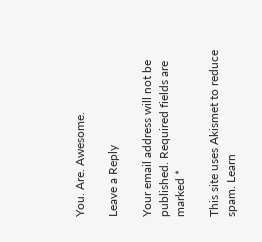You. Are. Awesome.

Leave a Reply

Your email address will not be published. Required fields are marked *

This site uses Akismet to reduce spam. Learn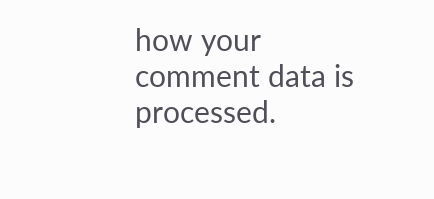how your comment data is processed.